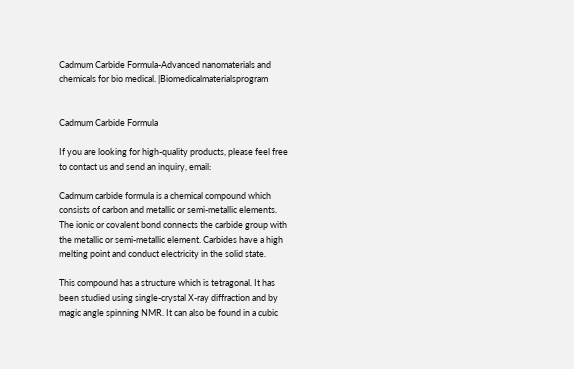Cadmum Carbide Formula-Advanced nanomaterials and chemicals for bio medical. |Biomedicalmaterialsprogram


Cadmum Carbide Formula

If you are looking for high-quality products, please feel free to contact us and send an inquiry, email:

Cadmum carbide formula is a chemical compound which consists of carbon and metallic or semi-metallic elements. The ionic or covalent bond connects the carbide group with the metallic or semi-metallic element. Carbides have a high melting point and conduct electricity in the solid state.

This compound has a structure which is tetragonal. It has been studied using single-crystal X-ray diffraction and by magic angle spinning NMR. It can also be found in a cubic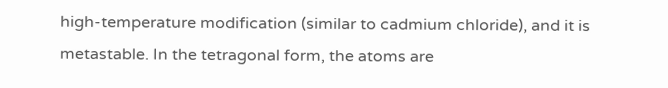high-temperature modification (similar to cadmium chloride), and it is metastable. In the tetragonal form, the atoms are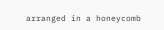arranged in a honeycomb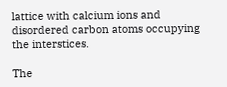lattice with calcium ions and disordered carbon atoms occupying the interstices.

The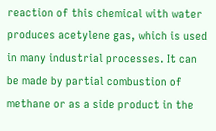reaction of this chemical with water produces acetylene gas, which is used in many industrial processes. It can be made by partial combustion of methane or as a side product in the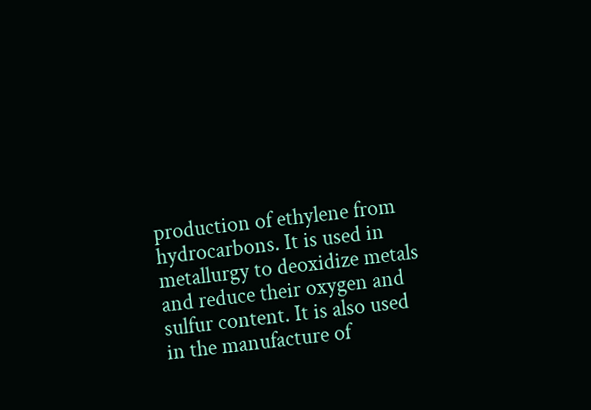production of ethylene from hydrocarbons. It is used in metallurgy to deoxidize metals and reduce their oxygen and sulfur content. It is also used in the manufacture of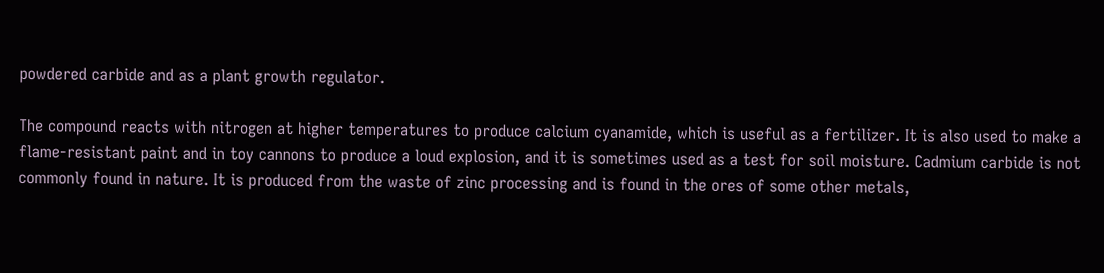powdered carbide and as a plant growth regulator.

The compound reacts with nitrogen at higher temperatures to produce calcium cyanamide, which is useful as a fertilizer. It is also used to make a flame-resistant paint and in toy cannons to produce a loud explosion, and it is sometimes used as a test for soil moisture. Cadmium carbide is not commonly found in nature. It is produced from the waste of zinc processing and is found in the ores of some other metals,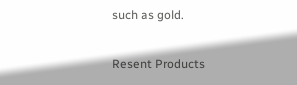such as gold.

Resent Products